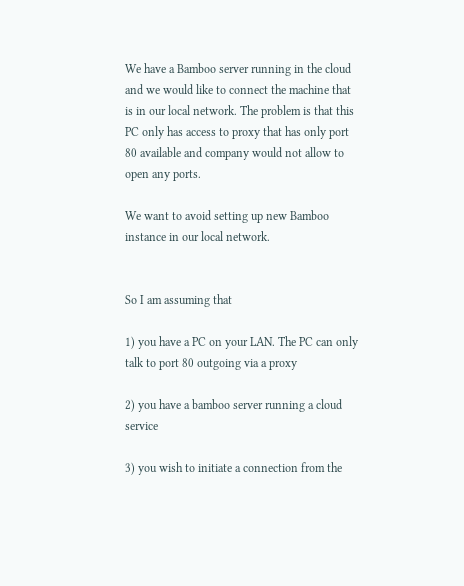We have a Bamboo server running in the cloud and we would like to connect the machine that is in our local network. The problem is that this PC only has access to proxy that has only port 80 available and company would not allow to open any ports.

We want to avoid setting up new Bamboo instance in our local network.


So I am assuming that

1) you have a PC on your LAN. The PC can only talk to port 80 outgoing via a proxy

2) you have a bamboo server running a cloud service

3) you wish to initiate a connection from the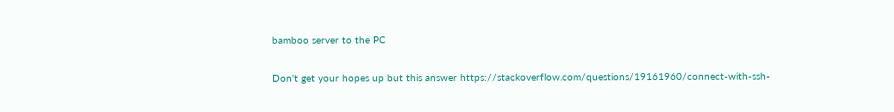bamboo server to the PC

Don't get your hopes up but this answer https://stackoverflow.com/questions/19161960/connect-with-ssh-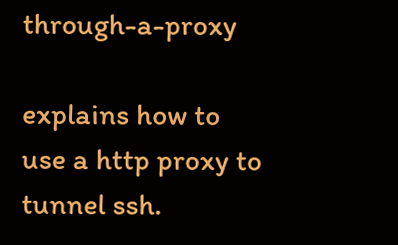through-a-proxy

explains how to use a http proxy to tunnel ssh.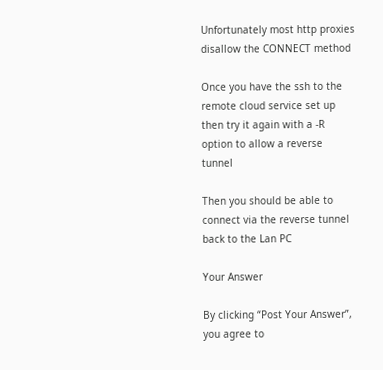Unfortunately most http proxies disallow the CONNECT method

Once you have the ssh to the remote cloud service set up then try it again with a -R option to allow a reverse tunnel

Then you should be able to connect via the reverse tunnel back to the Lan PC

Your Answer

By clicking “Post Your Answer”, you agree to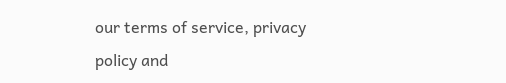our terms of service, privacy policy and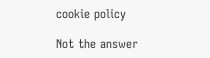cookie policy

Not the answer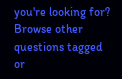you're looking for? Browse other questions tagged or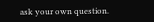ask your own question.